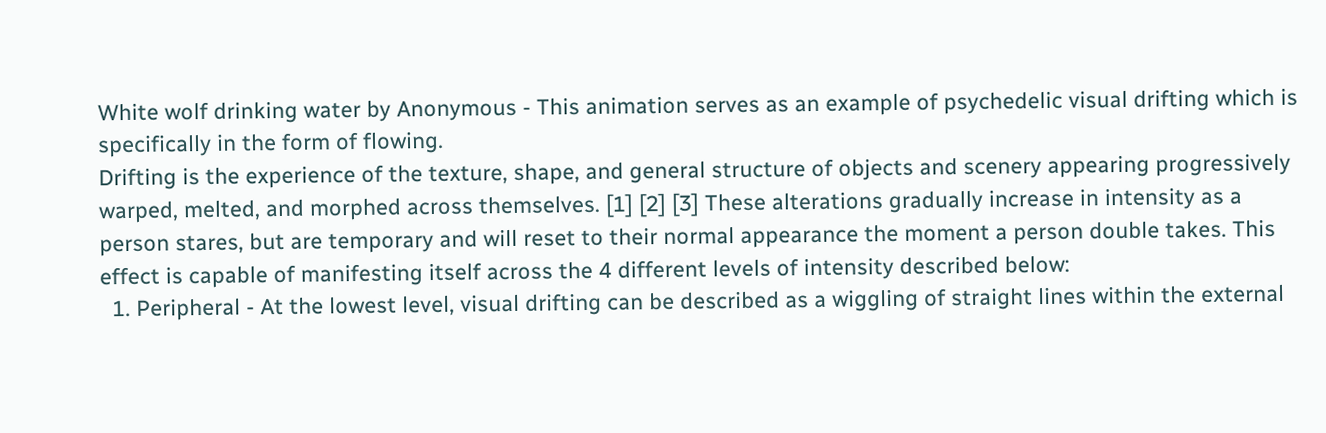White wolf drinking water by Anonymous - This animation serves as an example of psychedelic visual drifting which is specifically in the form of flowing.
Drifting is the experience of the texture, shape, and general structure of objects and scenery appearing progressively warped, melted, and morphed across themselves. [1] [2] [3] These alterations gradually increase in intensity as a person stares, but are temporary and will reset to their normal appearance the moment a person double takes. This effect is capable of manifesting itself across the 4 different levels of intensity described below:
  1. Peripheral - At the lowest level, visual drifting can be described as a wiggling of straight lines within the external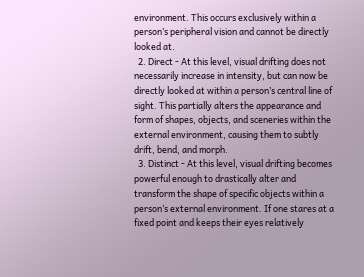environment. This occurs exclusively within a person’s peripheral vision and cannot be directly looked at.
  2. Direct - At this level, visual drifting does not necessarily increase in intensity, but can now be directly looked at within a person’s central line of sight. This partially alters the appearance and form of shapes, objects, and sceneries within the external environment, causing them to subtly drift, bend, and morph.
  3. Distinct - At this level, visual drifting becomes powerful enough to drastically alter and transform the shape of specific objects within a person’s external environment. If one stares at a fixed point and keeps their eyes relatively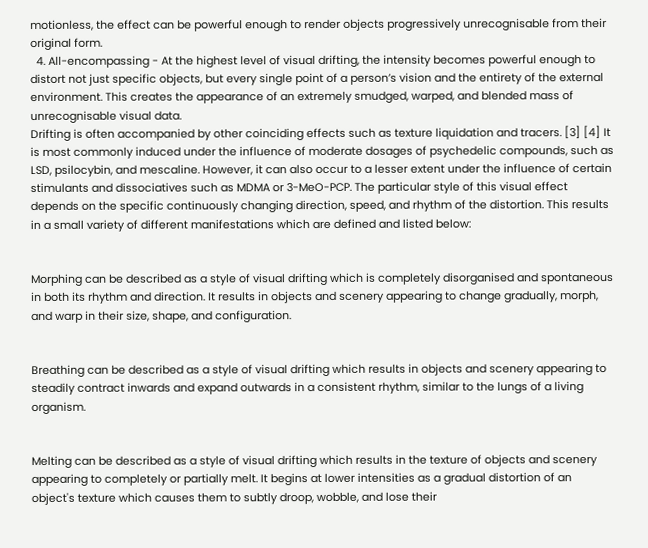motionless, the effect can be powerful enough to render objects progressively unrecognisable from their original form.
  4. All-encompassing - At the highest level of visual drifting, the intensity becomes powerful enough to distort not just specific objects, but every single point of a person’s vision and the entirety of the external environment. This creates the appearance of an extremely smudged, warped, and blended mass of unrecognisable visual data.
Drifting is often accompanied by other coinciding effects such as texture liquidation and tracers. [3] [4] It is most commonly induced under the influence of moderate dosages of psychedelic compounds, such as LSD, psilocybin, and mescaline. However, it can also occur to a lesser extent under the influence of certain stimulants and dissociatives such as MDMA or 3-MeO-PCP. The particular style of this visual effect depends on the specific continuously changing direction, speed, and rhythm of the distortion. This results in a small variety of different manifestations which are defined and listed below:


Morphing can be described as a style of visual drifting which is completely disorganised and spontaneous in both its rhythm and direction. It results in objects and scenery appearing to change gradually, morph, and warp in their size, shape, and configuration.


Breathing can be described as a style of visual drifting which results in objects and scenery appearing to steadily contract inwards and expand outwards in a consistent rhythm, similar to the lungs of a living organism.


Melting can be described as a style of visual drifting which results in the texture of objects and scenery appearing to completely or partially melt. It begins at lower intensities as a gradual distortion of an object's texture which causes them to subtly droop, wobble, and lose their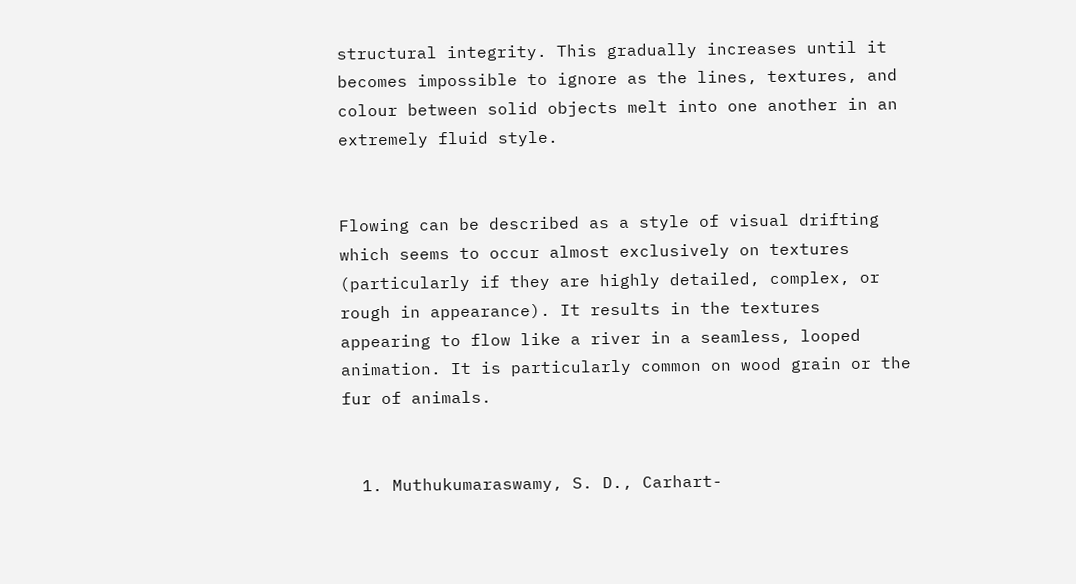structural integrity. This gradually increases until it becomes impossible to ignore as the lines, textures, and colour between solid objects melt into one another in an extremely fluid style.


Flowing can be described as a style of visual drifting which seems to occur almost exclusively on textures (particularly if they are highly detailed, complex, or rough in appearance). It results in the textures appearing to flow like a river in a seamless, looped animation. It is particularly common on wood grain or the fur of animals.


  1. Muthukumaraswamy, S. D., Carhart-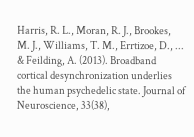Harris, R. L., Moran, R. J., Brookes, M. J., Williams, T. M., Errtizoe, D., ... & Feilding, A. (2013). Broadband cortical desynchronization underlies the human psychedelic state. Journal of Neuroscience, 33(38),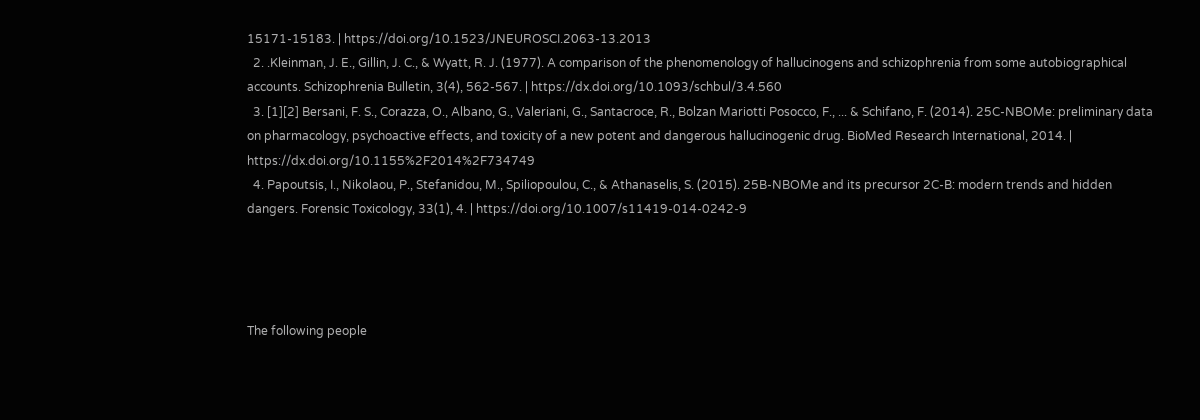15171-15183. | https://doi.org/10.1523/JNEUROSCI.2063-13.2013
  2. .Kleinman, J. E., Gillin, J. C., & Wyatt, R. J. (1977). A comparison of the phenomenology of hallucinogens and schizophrenia from some autobiographical accounts. Schizophrenia Bulletin, 3(4), 562-567. | https://dx.doi.org/10.1093/schbul/3.4.560
  3. [1][2] Bersani, F. S., Corazza, O., Albano, G., Valeriani, G., Santacroce, R., Bolzan Mariotti Posocco, F., ... & Schifano, F. (2014). 25C-NBOMe: preliminary data on pharmacology, psychoactive effects, and toxicity of a new potent and dangerous hallucinogenic drug. BioMed Research International, 2014. | https://dx.doi.org/10.1155%2F2014%2F734749
  4. Papoutsis, I., Nikolaou, P., Stefanidou, M., Spiliopoulou, C., & Athanaselis, S. (2015). 25B-NBOMe and its precursor 2C-B: modern trends and hidden dangers. Forensic Toxicology, 33(1), 4. | https://doi.org/10.1007/s11419-014-0242-9




The following people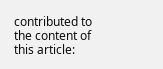contributed to the content of this article: